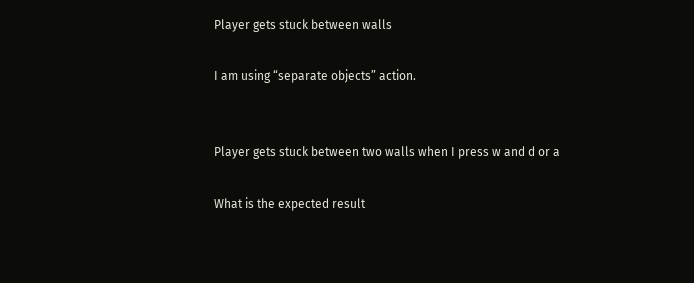Player gets stuck between walls

I am using “separate objects” action.


Player gets stuck between two walls when I press w and d or a

What is the expected result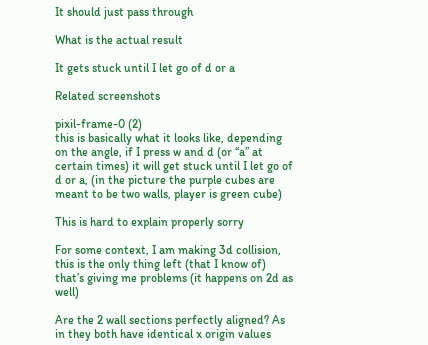It should just pass through

What is the actual result

It gets stuck until I let go of d or a

Related screenshots

pixil-frame-0 (2)
this is basically what it looks like, depending on the angle, if I press w and d (or “a” at certain times) it will get stuck until I let go of d or a, (in the picture the purple cubes are meant to be two walls, player is green cube)

This is hard to explain properly sorry

For some context, I am making 3d collision, this is the only thing left (that I know of) that’s giving me problems (it happens on 2d as well)

Are the 2 wall sections perfectly aligned? As in they both have identical x origin values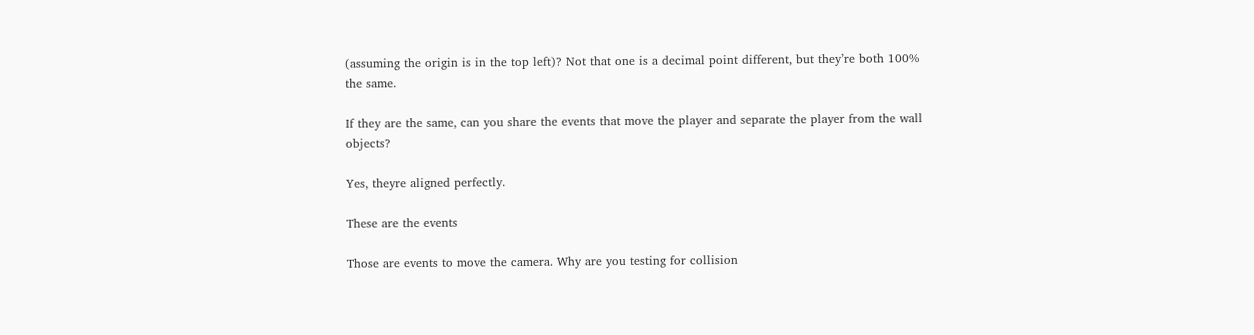(assuming the origin is in the top left)? Not that one is a decimal point different, but they’re both 100% the same.

If they are the same, can you share the events that move the player and separate the player from the wall objects?

Yes, theyre aligned perfectly.

These are the events

Those are events to move the camera. Why are you testing for collision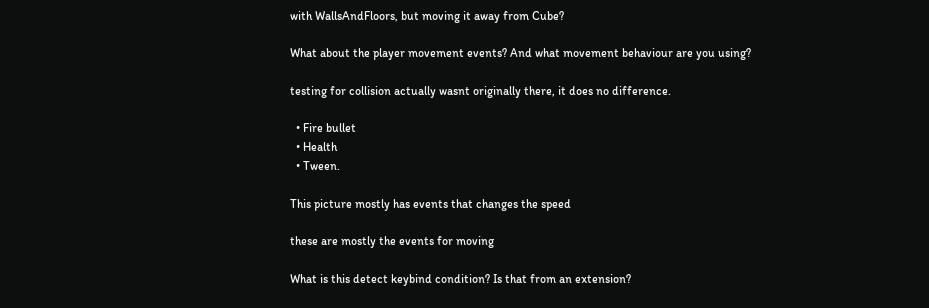with WallsAndFloors, but moving it away from Cube?

What about the player movement events? And what movement behaviour are you using?

testing for collision actually wasnt originally there, it does no difference.

  • Fire bullet
  • Health
  • Tween.

This picture mostly has events that changes the speed

these are mostly the events for moving

What is this detect keybind condition? Is that from an extension?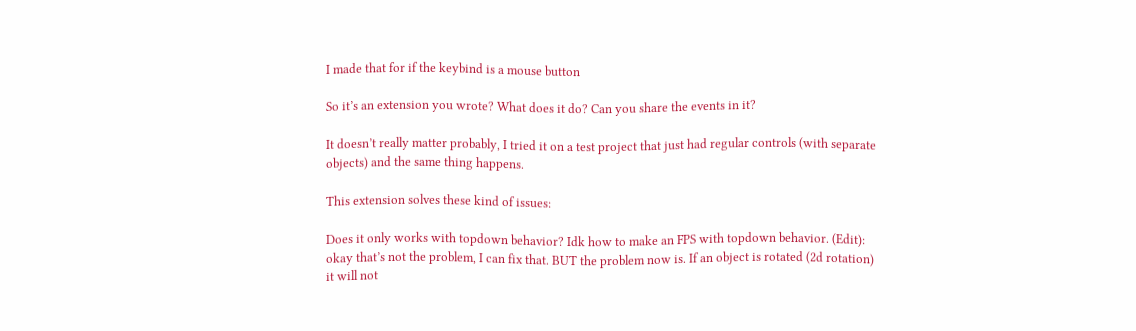I made that for if the keybind is a mouse button

So it’s an extension you wrote? What does it do? Can you share the events in it?

It doesn’t really matter probably, I tried it on a test project that just had regular controls (with separate objects) and the same thing happens.

This extension solves these kind of issues:

Does it only works with topdown behavior? Idk how to make an FPS with topdown behavior. (Edit): okay that’s not the problem, I can fix that. BUT the problem now is. If an object is rotated (2d rotation) it will not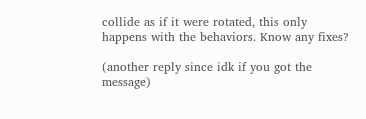collide as if it were rotated, this only happens with the behaviors. Know any fixes?

(another reply since idk if you got the message)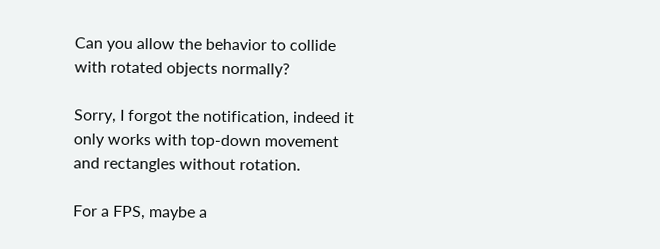Can you allow the behavior to collide with rotated objects normally?

Sorry, I forgot the notification, indeed it only works with top-down movement and rectangles without rotation.

For a FPS, maybe a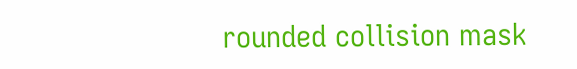rounded collision mask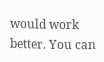would work better. You can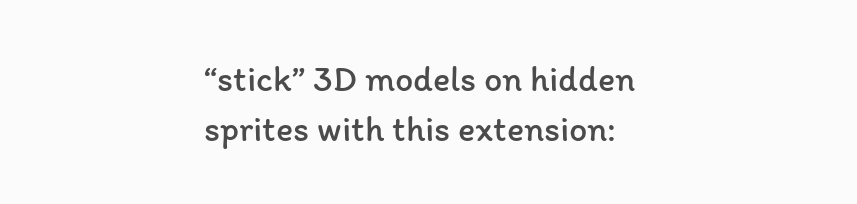“stick” 3D models on hidden sprites with this extension: